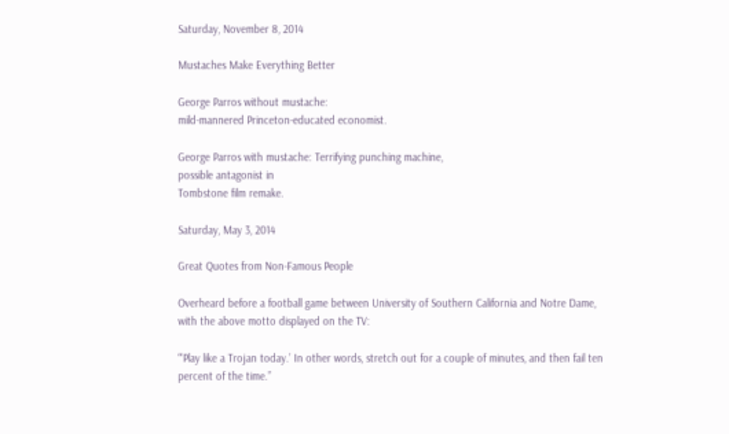Saturday, November 8, 2014

Mustaches Make Everything Better

George Parros without mustache:
mild-mannered Princeton-educated economist.

George Parros with mustache: Terrifying punching machine,
possible antagonist in
Tombstone film remake.

Saturday, May 3, 2014

Great Quotes from Non-Famous People

Overheard before a football game between University of Southern California and Notre Dame, with the above motto displayed on the TV:

“‘Play like a Trojan today.’ In other words, stretch out for a couple of minutes, and then fail ten percent of the time.”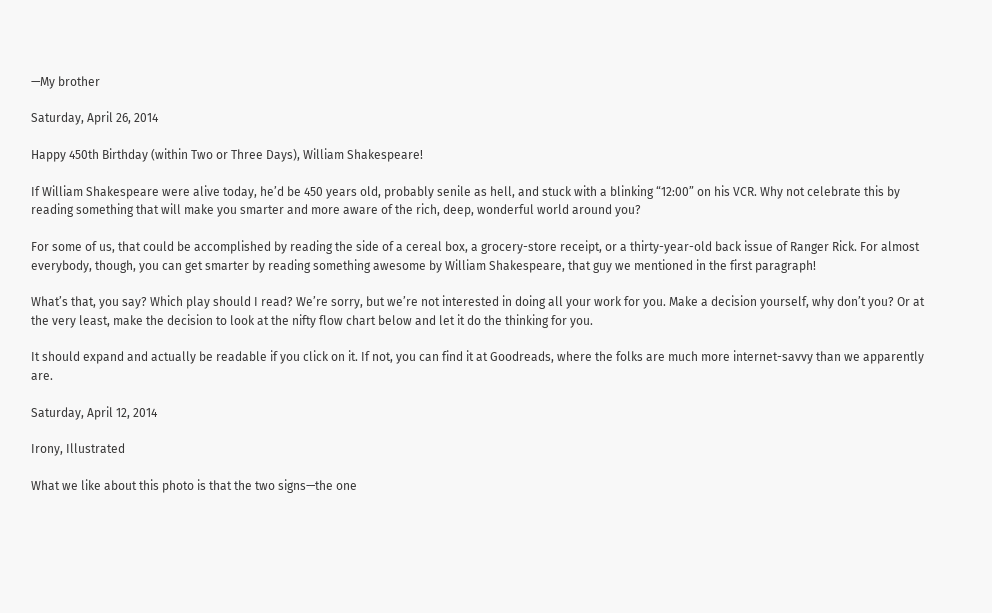—My brother

Saturday, April 26, 2014

Happy 450th Birthday (within Two or Three Days), William Shakespeare!

If William Shakespeare were alive today, he’d be 450 years old, probably senile as hell, and stuck with a blinking “12:00” on his VCR. Why not celebrate this by reading something that will make you smarter and more aware of the rich, deep, wonderful world around you?

For some of us, that could be accomplished by reading the side of a cereal box, a grocery-store receipt, or a thirty-year-old back issue of Ranger Rick. For almost everybody, though, you can get smarter by reading something awesome by William Shakespeare, that guy we mentioned in the first paragraph!

What’s that, you say? Which play should I read? We’re sorry, but we’re not interested in doing all your work for you. Make a decision yourself, why don’t you? Or at the very least, make the decision to look at the nifty flow chart below and let it do the thinking for you.

It should expand and actually be readable if you click on it. If not, you can find it at Goodreads, where the folks are much more internet-savvy than we apparently are.

Saturday, April 12, 2014

Irony, Illustrated

What we like about this photo is that the two signs—the one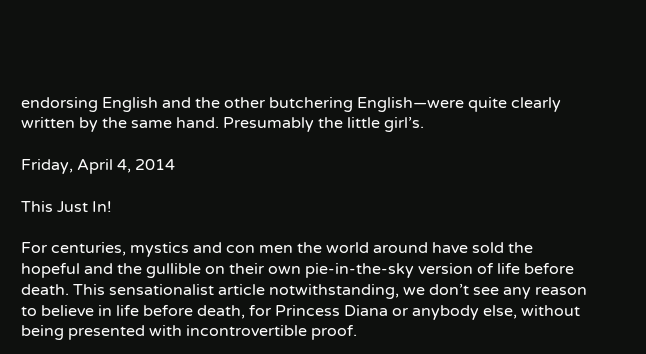endorsing English and the other butchering English—were quite clearly written by the same hand. Presumably the little girl’s.

Friday, April 4, 2014

This Just In!

For centuries, mystics and con men the world around have sold the hopeful and the gullible on their own pie-in-the-sky version of life before death. This sensationalist article notwithstanding, we don’t see any reason to believe in life before death, for Princess Diana or anybody else, without being presented with incontrovertible proof.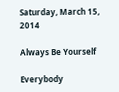Saturday, March 15, 2014

Always Be Yourself

Everybody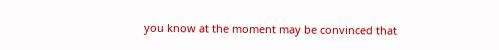you know at the moment may be convinced that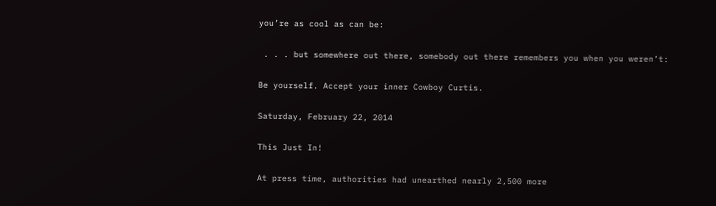you’re as cool as can be:

 . . . but somewhere out there, somebody out there remembers you when you weren’t:

Be yourself. Accept your inner Cowboy Curtis.

Saturday, February 22, 2014

This Just In!

At press time, authorities had unearthed nearly 2,500 more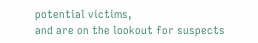potential victims,
and are on the lookout for suspects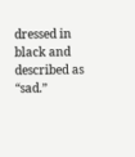dressed in black and described as “sad.”